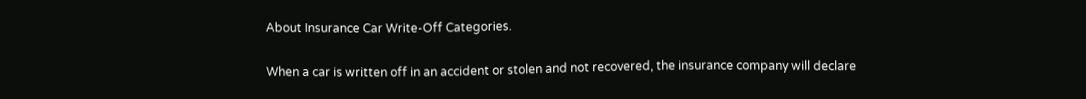About Insurance Car Write-Off Categories.

When a car is written off in an accident or stolen and not recovered, the insurance company will declare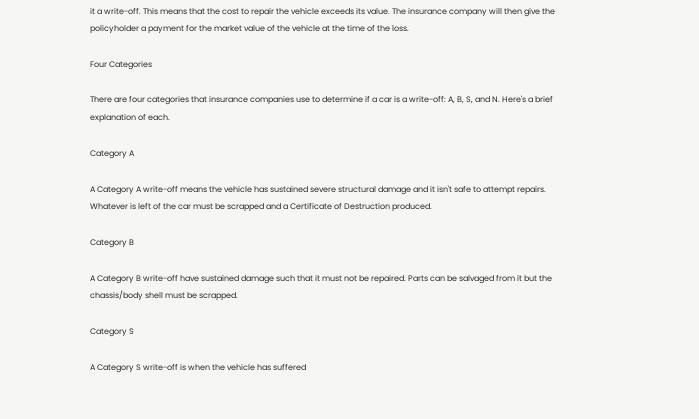it a write-off. This means that the cost to repair the vehicle exceeds its value. The insurance company will then give the policyholder a payment for the market value of the vehicle at the time of the loss.

Four Categories

There are four categories that insurance companies use to determine if a car is a write-off: A, B, S, and N. Here's a brief explanation of each.

Category A

A Category A write-off means the vehicle has sustained severe structural damage and it isn't safe to attempt repairs. Whatever is left of the car must be scrapped and a Certificate of Destruction produced.

Category B

A Category B write-off have sustained damage such that it must not be repaired. Parts can be salvaged from it but the chassis/body shell must be scrapped.

Category S

A Category S write-off is when the vehicle has suffered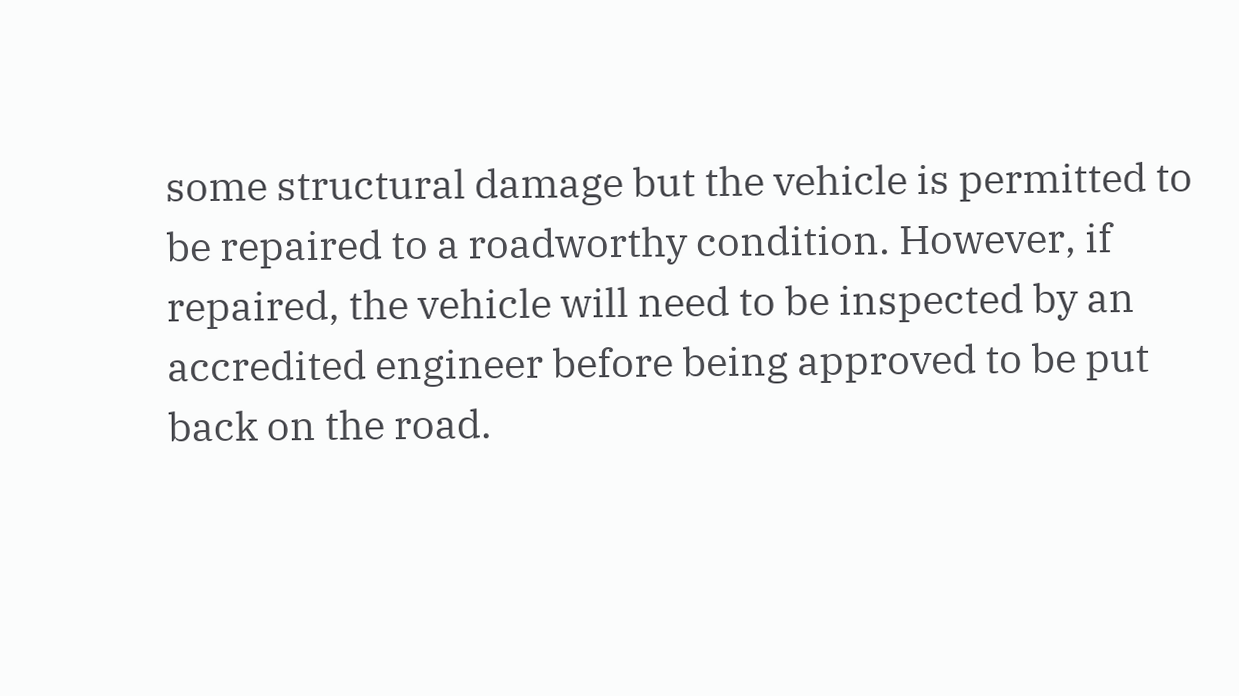some structural damage but the vehicle is permitted to be repaired to a roadworthy condition. However, if repaired, the vehicle will need to be inspected by an accredited engineer before being approved to be put back on the road.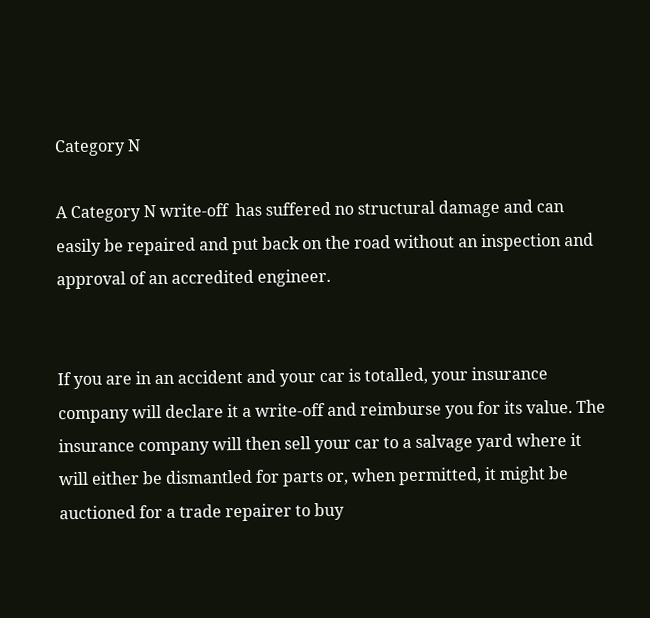Category N

A Category N write-off  has suffered no structural damage and can easily be repaired and put back on the road without an inspection and approval of an accredited engineer.


If you are in an accident and your car is totalled, your insurance company will declare it a write-off and reimburse you for its value. The insurance company will then sell your car to a salvage yard where it will either be dismantled for parts or, when permitted, it might be auctioned for a trade repairer to buy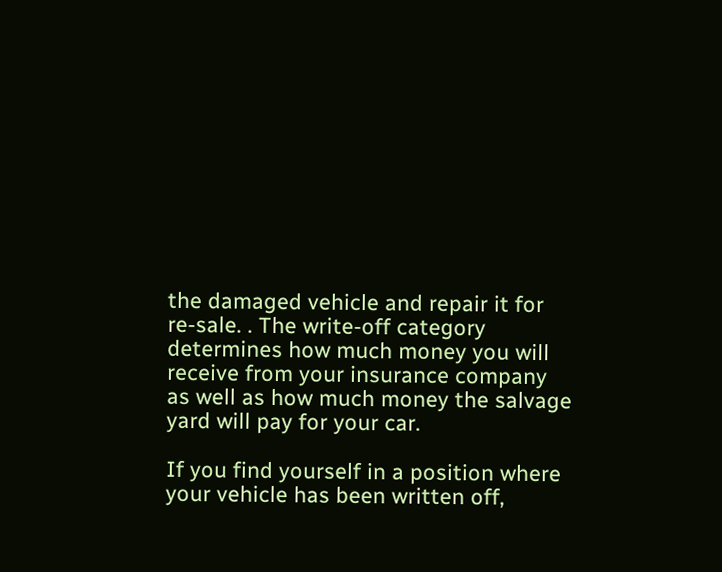the damaged vehicle and repair it for re-sale. . The write-off category determines how much money you will receive from your insurance company as well as how much money the salvage yard will pay for your car.

If you find yourself in a position where your vehicle has been written off,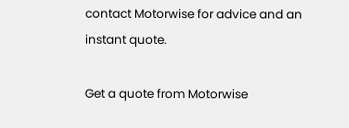contact Motorwise for advice and an instant quote.

Get a quote from Motorwise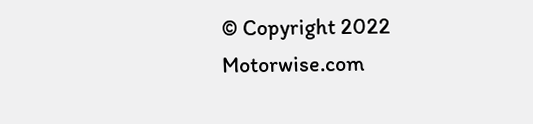© Copyright 2022 Motorwise.com